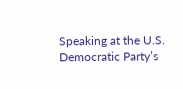Speaking at the U.S. Democratic Party’s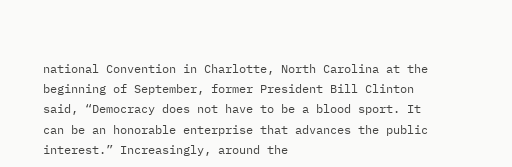national Convention in Charlotte, North Carolina at the beginning of September, former President Bill Clinton said, “Democracy does not have to be a blood sport. It can be an honorable enterprise that advances the public interest.” Increasingly, around the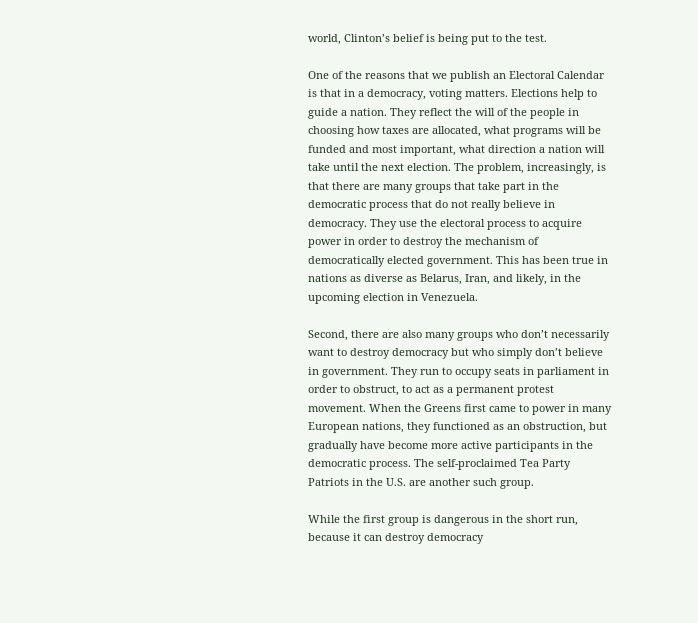world, Clinton’s belief is being put to the test.

One of the reasons that we publish an Electoral Calendar is that in a democracy, voting matters. Elections help to guide a nation. They reflect the will of the people in choosing how taxes are allocated, what programs will be funded and most important, what direction a nation will take until the next election. The problem, increasingly, is that there are many groups that take part in the democratic process that do not really believe in democracy. They use the electoral process to acquire power in order to destroy the mechanism of democratically elected government. This has been true in nations as diverse as Belarus, Iran, and likely, in the upcoming election in Venezuela.

Second, there are also many groups who don’t necessarily want to destroy democracy but who simply don’t believe in government. They run to occupy seats in parliament in order to obstruct, to act as a permanent protest movement. When the Greens first came to power in many European nations, they functioned as an obstruction, but gradually have become more active participants in the democratic process. The self-proclaimed Tea Party Patriots in the U.S. are another such group.

While the first group is dangerous in the short run, because it can destroy democracy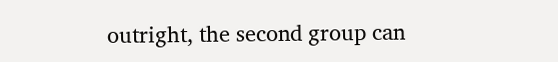outright, the second group can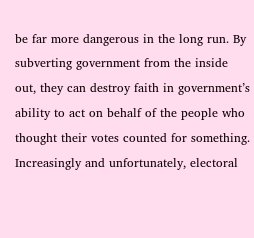be far more dangerous in the long run. By subverting government from the inside out, they can destroy faith in government’s ability to act on behalf of the people who thought their votes counted for something. Increasingly and unfortunately, electoral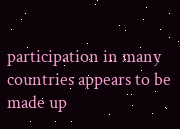participation in many countries appears to be made up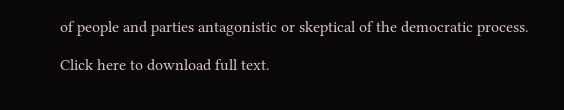of people and parties antagonistic or skeptical of the democratic process.

Click here to download full text.